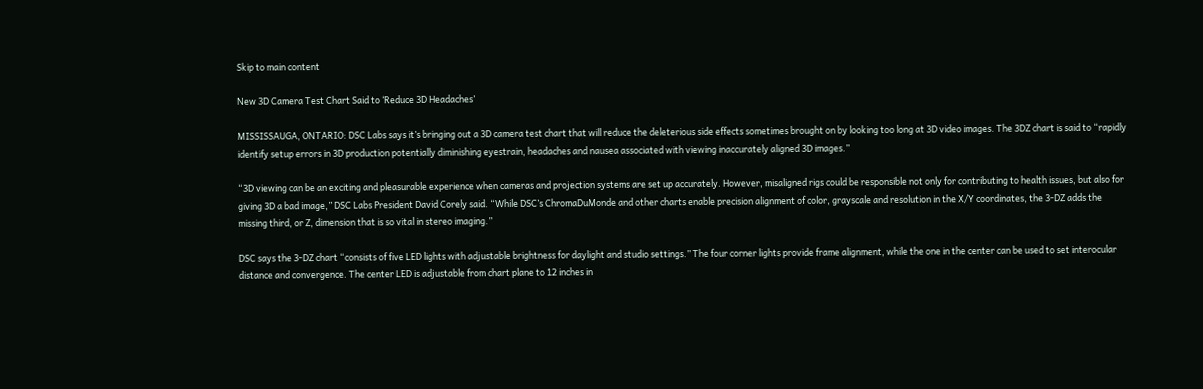Skip to main content

New 3D Camera Test Chart Said to ‘Reduce 3D Headaches’

MISSISSAUGA, ONTARIO: DSC Labs says it’s bringing out a 3D camera test chart that will reduce the deleterious side effects sometimes brought on by looking too long at 3D video images. The 3DZ chart is said to “rapidly identify setup errors in 3D production potentially diminishing eyestrain, headaches and nausea associated with viewing inaccurately aligned 3D images.”

“3D viewing can be an exciting and pleasurable experience when cameras and projection systems are set up accurately. However, misaligned rigs could be responsible not only for contributing to health issues, but also for giving 3D a bad image,” DSC Labs President David Corely said. “While DSC’s ChromaDuMonde and other charts enable precision alignment of color, grayscale and resolution in the X/Y coordinates, the 3-DZ adds the missing third, or Z, dimension that is so vital in stereo imaging.”

DSC says the 3-DZ chart “consists of five LED lights with adjustable brightness for daylight and studio settings.” The four corner lights provide frame alignment, while the one in the center can be used to set interocular distance and convergence. The center LED is adjustable from chart plane to 12 inches in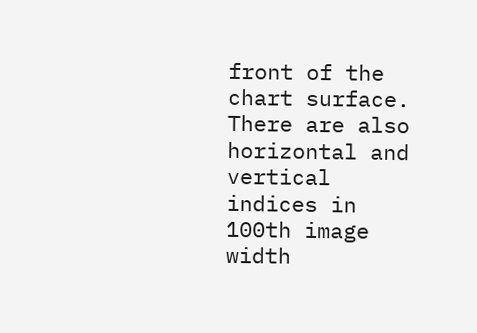front of the chart surface. There are also horizontal and vertical indices in 100th image width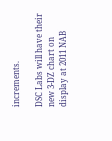increments.

DSC Labs will have their new 3-DZ chart on display at 2011 NAB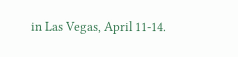in Las Vegas, April 11-14.